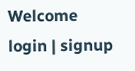Welcome login | signup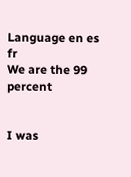Language en es fr
We are the 99 percent


I was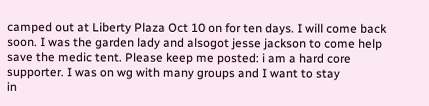camped out at Liberty Plaza Oct 10 on for ten days. I will come back soon. I was the garden lady and alsogot jesse jackson to come help save the medic tent. Please keep me posted: i am a hard core supporter. I was on wg with many groups and I want to stay
in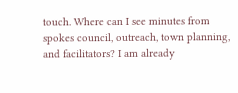touch. Where can I see minutes from spokes council, outreach, town planning, and facilitators? I am already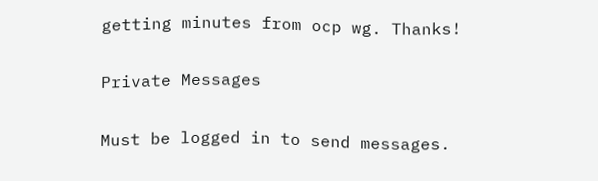getting minutes from ocp wg. Thanks!

Private Messages

Must be logged in to send messages.